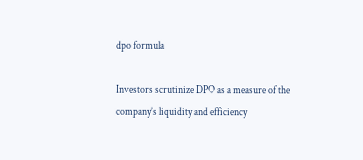dpo formula

Investors scrutinize DPO as a measure of the company’s liquidity and efficiency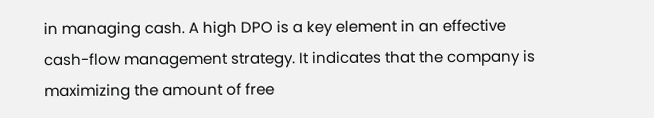in managing cash. A high DPO is a key element in an effective cash-flow management strategy. It indicates that the company is maximizing the amount of free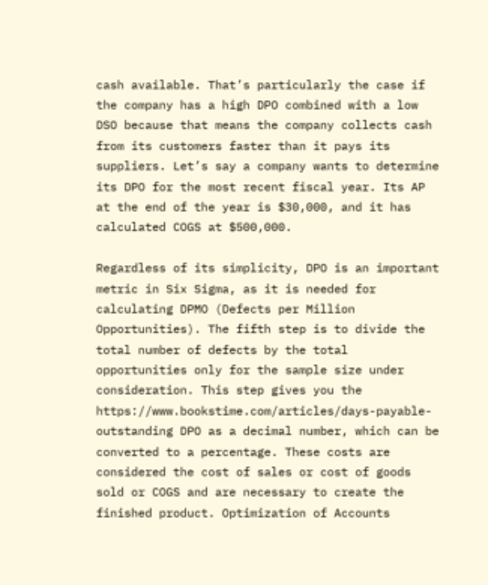cash available. That’s particularly the case if the company has a high DPO combined with a low DSO because that means the company collects cash from its customers faster than it pays its suppliers. Let’s say a company wants to determine its DPO for the most recent fiscal year. Its AP at the end of the year is $30,000, and it has calculated COGS at $500,000.

Regardless of its simplicity, DPO is an important metric in Six Sigma, as it is needed for calculating DPMO (Defects per Million Opportunities). The fifth step is to divide the total number of defects by the total opportunities only for the sample size under consideration. This step gives you the https://www.bookstime.com/articles/days-payable-outstanding DPO as a decimal number, which can be converted to a percentage. These costs are considered the cost of sales or cost of goods sold or COGS and are necessary to create the finished product. Optimization of Accounts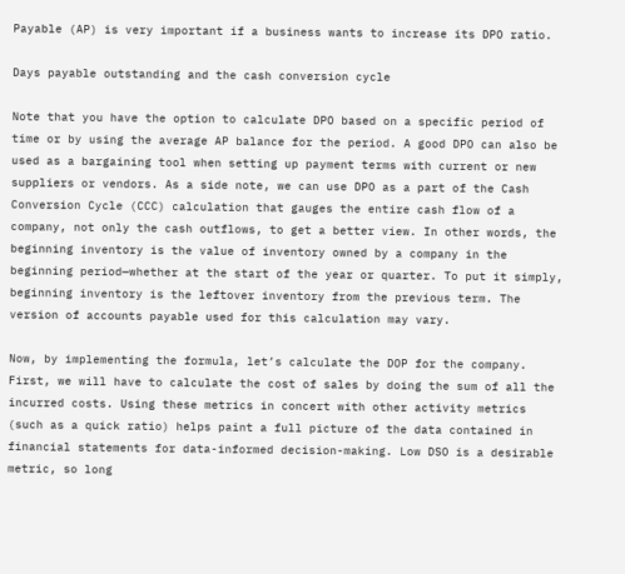Payable (AP) is very important if a business wants to increase its DPO ratio.

Days payable outstanding and the cash conversion cycle

Note that you have the option to calculate DPO based on a specific period of time or by using the average AP balance for the period. A good DPO can also be used as a bargaining tool when setting up payment terms with current or new suppliers or vendors. As a side note, we can use DPO as a part of the Cash Conversion Cycle (CCC) calculation that gauges the entire cash flow of a company, not only the cash outflows, to get a better view. In other words, the beginning inventory is the value of inventory owned by a company in the beginning period—whether at the start of the year or quarter. To put it simply, beginning inventory is the leftover inventory from the previous term. The version of accounts payable used for this calculation may vary.

Now, by implementing the formula, let’s calculate the DOP for the company. First, we will have to calculate the cost of sales by doing the sum of all the incurred costs. Using these metrics in concert with other activity metrics (such as a quick ratio) helps paint a full picture of the data contained in financial statements for data-informed decision-making. Low DSO is a desirable metric, so long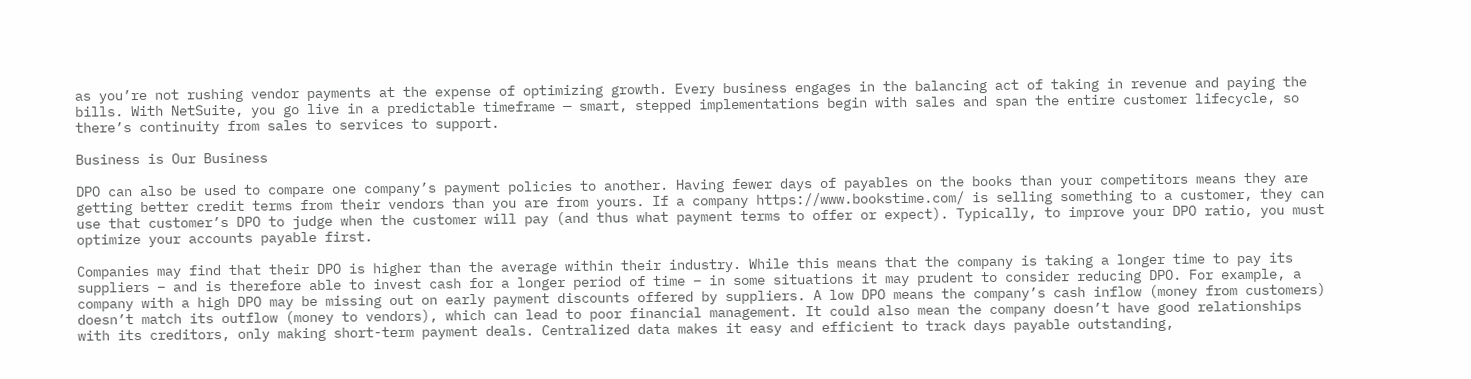as you’re not rushing vendor payments at the expense of optimizing growth. Every business engages in the balancing act of taking in revenue and paying the bills. With NetSuite, you go live in a predictable timeframe — smart, stepped implementations begin with sales and span the entire customer lifecycle, so there’s continuity from sales to services to support.

Business is Our Business

DPO can also be used to compare one company’s payment policies to another. Having fewer days of payables on the books than your competitors means they are getting better credit terms from their vendors than you are from yours. If a company https://www.bookstime.com/ is selling something to a customer, they can use that customer’s DPO to judge when the customer will pay (and thus what payment terms to offer or expect). Typically, to improve your DPO ratio, you must optimize your accounts payable first.

Companies may find that their DPO is higher than the average within their industry. While this means that the company is taking a longer time to pay its suppliers – and is therefore able to invest cash for a longer period of time – in some situations it may prudent to consider reducing DPO. For example, a company with a high DPO may be missing out on early payment discounts offered by suppliers. A low DPO means the company’s cash inflow (money from customers) doesn’t match its outflow (money to vendors), which can lead to poor financial management. It could also mean the company doesn’t have good relationships with its creditors, only making short-term payment deals. Centralized data makes it easy and efficient to track days payable outstanding,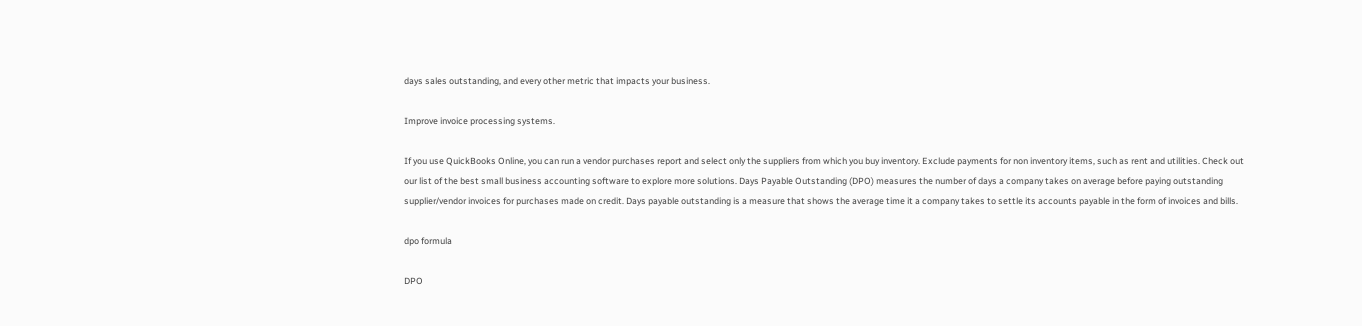days sales outstanding, and every other metric that impacts your business.

Improve invoice processing systems.

If you use QuickBooks Online, you can run a vendor purchases report and select only the suppliers from which you buy inventory. Exclude payments for non inventory items, such as rent and utilities. Check out our list of the best small business accounting software to explore more solutions. Days Payable Outstanding (DPO) measures the number of days a company takes on average before paying outstanding supplier/vendor invoices for purchases made on credit. Days payable outstanding is a measure that shows the average time it a company takes to settle its accounts payable in the form of invoices and bills.

dpo formula

DPO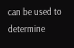can be used to determine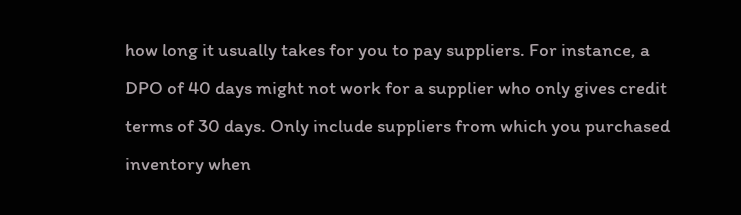how long it usually takes for you to pay suppliers. For instance, a DPO of 40 days might not work for a supplier who only gives credit terms of 30 days. Only include suppliers from which you purchased inventory when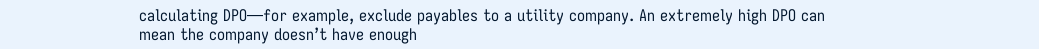calculating DPO―for example, exclude payables to a utility company. An extremely high DPO can mean the company doesn’t have enough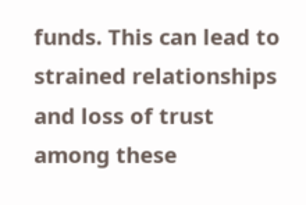funds. This can lead to strained relationships and loss of trust among these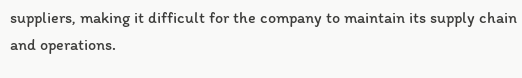suppliers, making it difficult for the company to maintain its supply chain and operations.